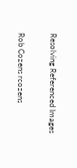Resolving Referenced Images

Rob Cozens rcozens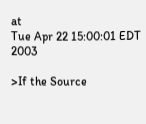at
Tue Apr 22 15:00:01 EDT 2003

>If the Source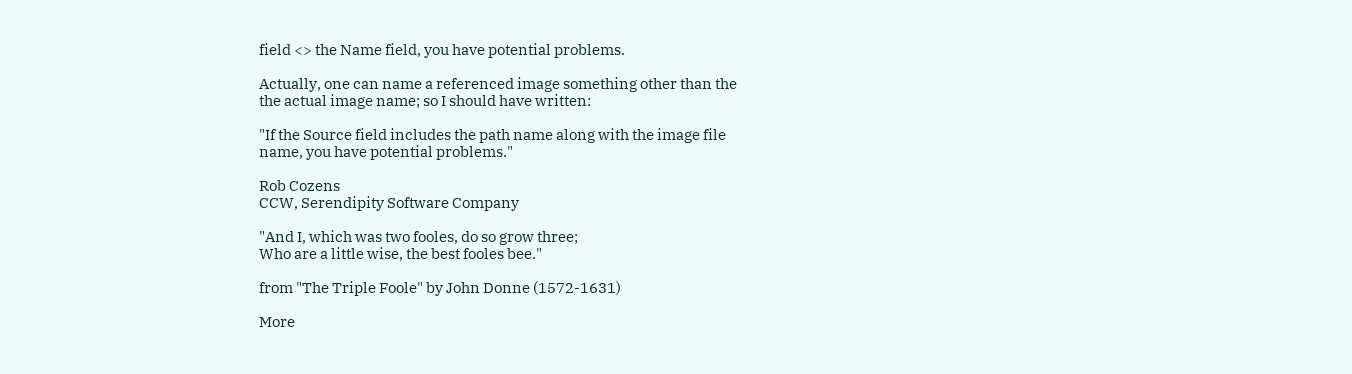field <> the Name field, you have potential problems.

Actually, one can name a referenced image something other than the
the actual image name; so I should have written:

"If the Source field includes the path name along with the image file
name, you have potential problems."

Rob Cozens
CCW, Serendipity Software Company

"And I, which was two fooles, do so grow three;
Who are a little wise, the best fooles bee."

from "The Triple Foole" by John Donne (1572-1631)

More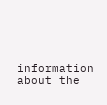information about the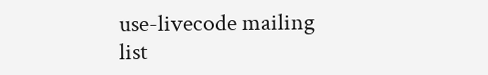use-livecode mailing list